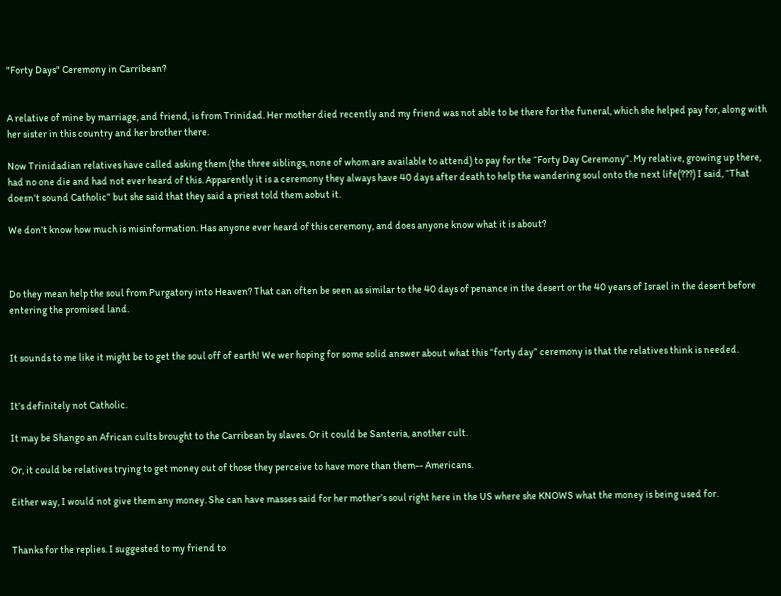"Forty Days" Ceremony in Carribean?


A relative of mine by marriage, and friend, is from Trinidad. Her mother died recently and my friend was not able to be there for the funeral, which she helped pay for, along with her sister in this country and her brother there.

Now Trinidadian relatives have called asking them (the three siblings, none of whom are available to attend) to pay for the “Forty Day Ceremony”. My relative, growing up there, had no one die and had not ever heard of this. Apparently it is a ceremony they always have 40 days after death to help the wandering soul onto the next life(???) I said, “That doesn’t sound Catholic” but she said that they said a priest told them aobut it.

We don’t know how much is misinformation. Has anyone ever heard of this ceremony, and does anyone know what it is about?



Do they mean help the soul from Purgatory into Heaven? That can often be seen as similar to the 40 days of penance in the desert or the 40 years of Israel in the desert before entering the promised land.


It sounds to me like it might be to get the soul off of earth! We wer hoping for some solid answer about what this “forty day” ceremony is that the relatives think is needed.


It’s definitely not Catholic.

It may be Shango an African cults brought to the Carribean by slaves. Or it could be Santeria, another cult.

Or, it could be relatives trying to get money out of those they perceive to have more than them-- Americans.

Either way, I would not give them any money. She can have masses said for her mother’s soul right here in the US where she KNOWS what the money is being used for.


Thanks for the replies. I suggested to my friend to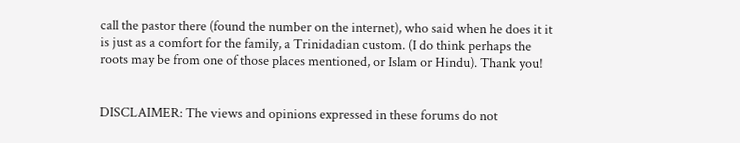call the pastor there (found the number on the internet), who said when he does it it is just as a comfort for the family, a Trinidadian custom. (I do think perhaps the roots may be from one of those places mentioned, or Islam or Hindu). Thank you!


DISCLAIMER: The views and opinions expressed in these forums do not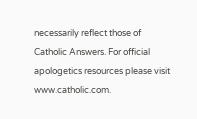necessarily reflect those of Catholic Answers. For official apologetics resources please visit www.catholic.com.